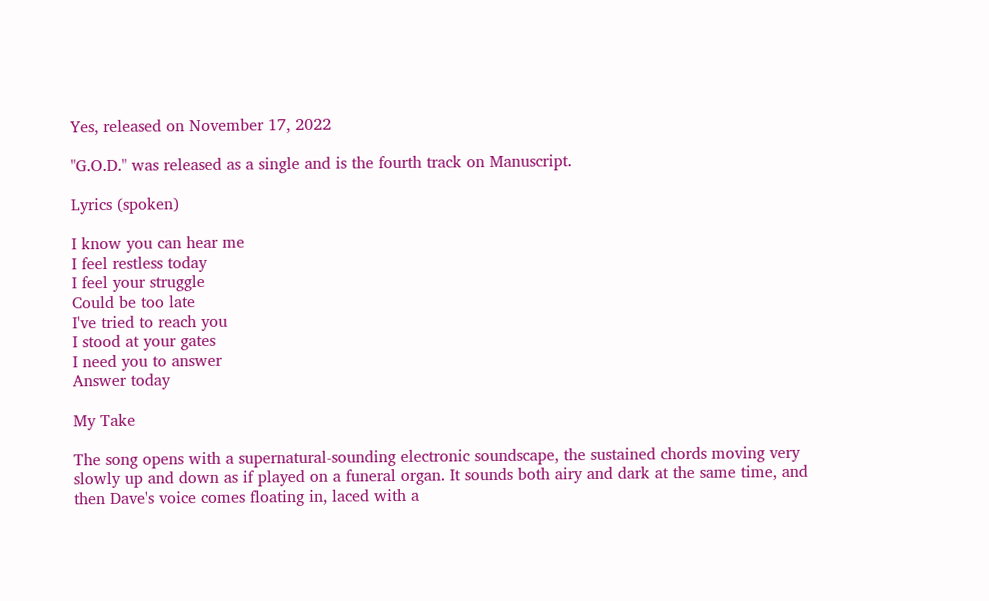Yes, released on November 17, 2022

"G.O.D." was released as a single and is the fourth track on Manuscript.

Lyrics (spoken)

I know you can hear me
I feel restless today
I feel your struggle
Could be too late
I've tried to reach you
I stood at your gates
I need you to answer
Answer today

My Take

The song opens with a supernatural-sounding electronic soundscape, the sustained chords moving very slowly up and down as if played on a funeral organ. It sounds both airy and dark at the same time, and then Dave's voice comes floating in, laced with a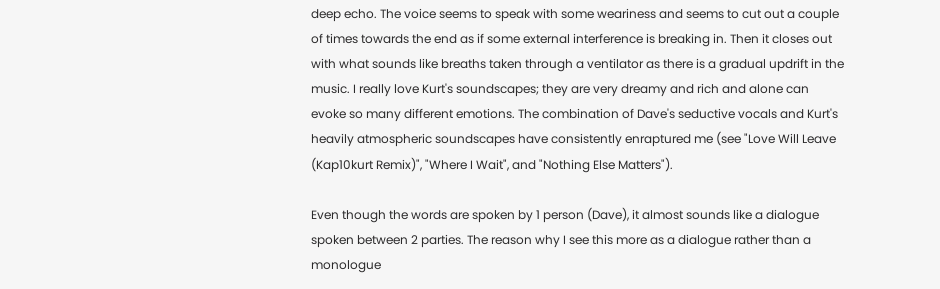deep echo. The voice seems to speak with some weariness and seems to cut out a couple of times towards the end as if some external interference is breaking in. Then it closes out with what sounds like breaths taken through a ventilator as there is a gradual updrift in the music. I really love Kurt's soundscapes; they are very dreamy and rich and alone can evoke so many different emotions. The combination of Dave's seductive vocals and Kurt's heavily atmospheric soundscapes have consistently enraptured me (see "Love Will Leave (Kap10kurt Remix)", "Where I Wait", and "Nothing Else Matters").

Even though the words are spoken by 1 person (Dave), it almost sounds like a dialogue spoken between 2 parties. The reason why I see this more as a dialogue rather than a monologue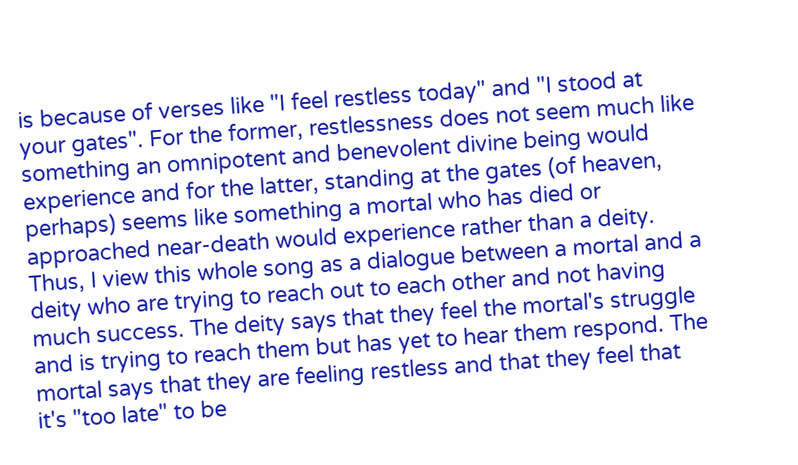is because of verses like "I feel restless today" and "I stood at your gates". For the former, restlessness does not seem much like something an omnipotent and benevolent divine being would experience and for the latter, standing at the gates (of heaven, perhaps) seems like something a mortal who has died or approached near-death would experience rather than a deity. Thus, I view this whole song as a dialogue between a mortal and a deity who are trying to reach out to each other and not having much success. The deity says that they feel the mortal's struggle and is trying to reach them but has yet to hear them respond. The mortal says that they are feeling restless and that they feel that it's "too late" to be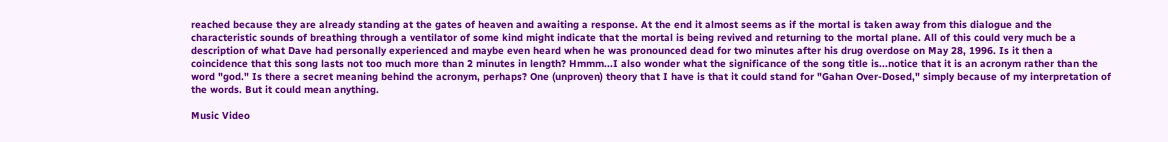reached because they are already standing at the gates of heaven and awaiting a response. At the end it almost seems as if the mortal is taken away from this dialogue and the characteristic sounds of breathing through a ventilator of some kind might indicate that the mortal is being revived and returning to the mortal plane. All of this could very much be a description of what Dave had personally experienced and maybe even heard when he was pronounced dead for two minutes after his drug overdose on May 28, 1996. Is it then a coincidence that this song lasts not too much more than 2 minutes in length? Hmmm...I also wonder what the significance of the song title is...notice that it is an acronym rather than the word "god." Is there a secret meaning behind the acronym, perhaps? One (unproven) theory that I have is that it could stand for "Gahan Over-Dosed," simply because of my interpretation of the words. But it could mean anything.

Music Video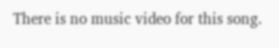There is no music video for this song.